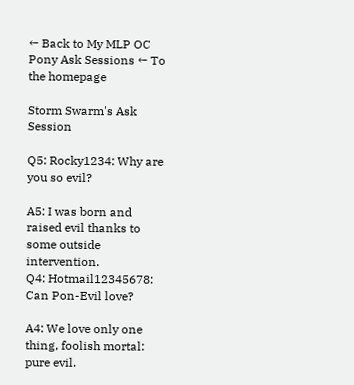← Back to My MLP OC Pony Ask Sessions ← To the homepage

Storm Swarm's Ask Session

Q5: Rocky1234: Why are you so evil?

A5: I was born and raised evil thanks to some outside intervention.
Q4: Hotmail12345678: Can Pon-Evil love?

A4: We love only one thing, foolish mortal: pure evil.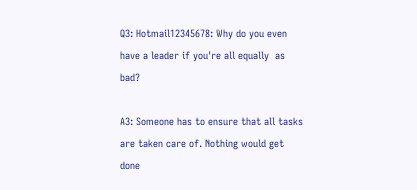Q3: Hotmail12345678: Why do you even have a leader if you're all equally  as bad?

A3: Someone has to ensure that all tasks are taken care of. Nothing would get done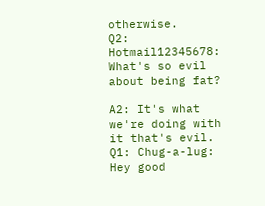otherwise.
Q2: Hotmail12345678: What's so evil about being fat?

A2: It's what we're doing with it that's evil.
Q1: Chug-a-lug: Hey good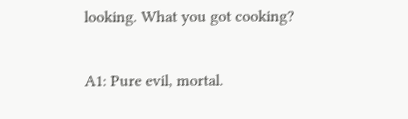looking. What you got cooking?

A1: Pure evil, mortal.